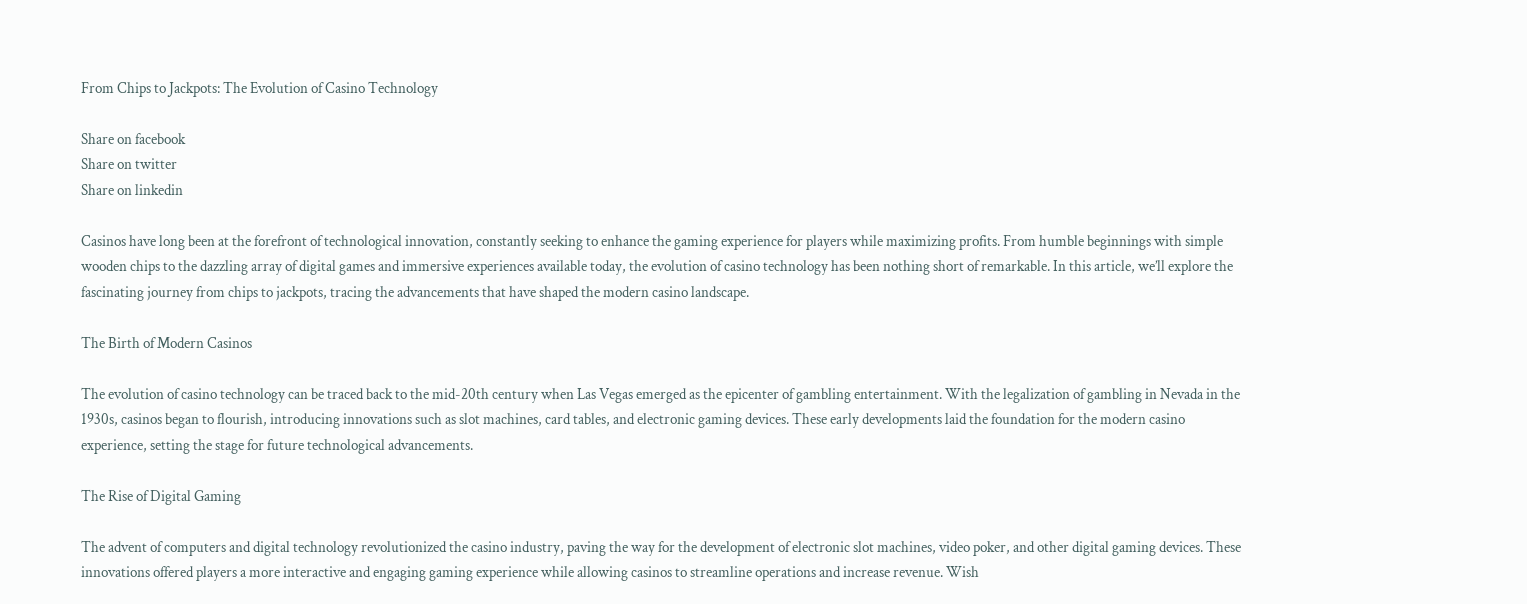From Chips to Jackpots: The Evolution of Casino Technology

Share on facebook
Share on twitter
Share on linkedin

Casinos have long been at the forefront of technological innovation, constantly seeking to enhance the gaming experience for players while maximizing profits. From humble beginnings with simple wooden chips to the dazzling array of digital games and immersive experiences available today, the evolution of casino technology has been nothing short of remarkable. In this article, we’ll explore the fascinating journey from chips to jackpots, tracing the advancements that have shaped the modern casino landscape.

The Birth of Modern Casinos

The evolution of casino technology can be traced back to the mid-20th century when Las Vegas emerged as the epicenter of gambling entertainment. With the legalization of gambling in Nevada in the 1930s, casinos began to flourish, introducing innovations such as slot machines, card tables, and electronic gaming devices. These early developments laid the foundation for the modern casino experience, setting the stage for future technological advancements.

The Rise of Digital Gaming

The advent of computers and digital technology revolutionized the casino industry, paving the way for the development of electronic slot machines, video poker, and other digital gaming devices. These innovations offered players a more interactive and engaging gaming experience while allowing casinos to streamline operations and increase revenue. Wish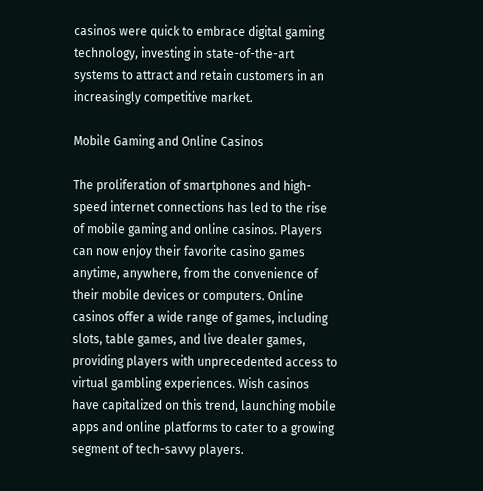casinos were quick to embrace digital gaming technology, investing in state-of-the-art systems to attract and retain customers in an increasingly competitive market.

Mobile Gaming and Online Casinos

The proliferation of smartphones and high-speed internet connections has led to the rise of mobile gaming and online casinos. Players can now enjoy their favorite casino games anytime, anywhere, from the convenience of their mobile devices or computers. Online casinos offer a wide range of games, including slots, table games, and live dealer games, providing players with unprecedented access to virtual gambling experiences. Wish casinos have capitalized on this trend, launching mobile apps and online platforms to cater to a growing segment of tech-savvy players.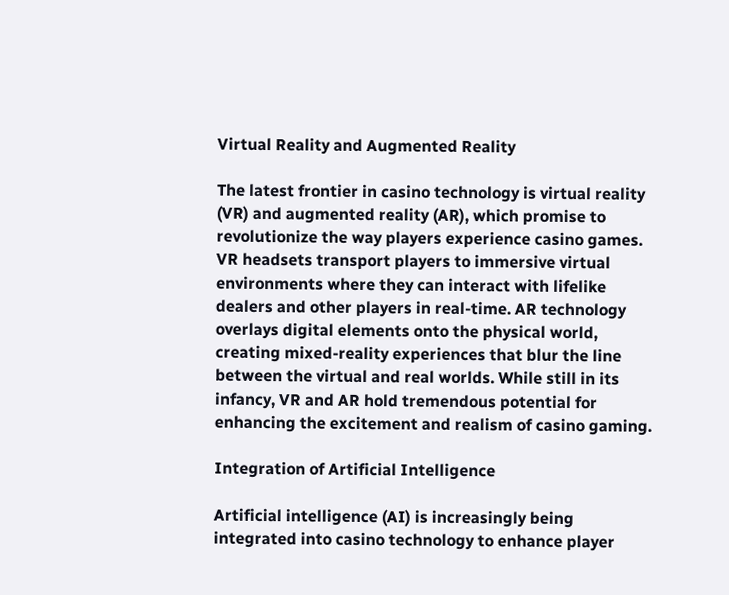Virtual Reality and Augmented Reality

The latest frontier in casino technology is virtual reality (VR) and augmented reality (AR), which promise to revolutionize the way players experience casino games. VR headsets transport players to immersive virtual environments where they can interact with lifelike dealers and other players in real-time. AR technology overlays digital elements onto the physical world, creating mixed-reality experiences that blur the line between the virtual and real worlds. While still in its infancy, VR and AR hold tremendous potential for enhancing the excitement and realism of casino gaming.

Integration of Artificial Intelligence

Artificial intelligence (AI) is increasingly being integrated into casino technology to enhance player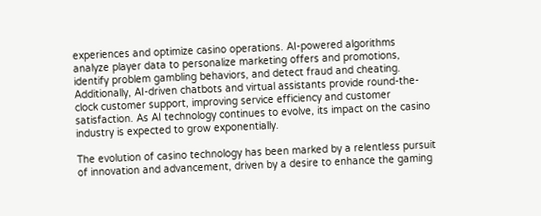experiences and optimize casino operations. AI-powered algorithms analyze player data to personalize marketing offers and promotions, identify problem gambling behaviors, and detect fraud and cheating. Additionally, AI-driven chatbots and virtual assistants provide round-the-clock customer support, improving service efficiency and customer satisfaction. As AI technology continues to evolve, its impact on the casino industry is expected to grow exponentially.

The evolution of casino technology has been marked by a relentless pursuit of innovation and advancement, driven by a desire to enhance the gaming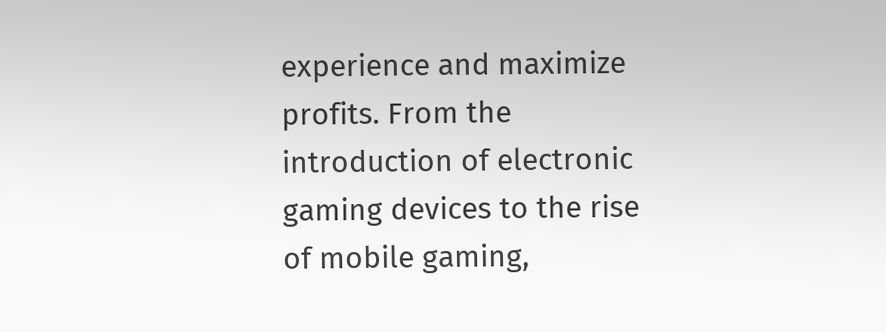experience and maximize profits. From the introduction of electronic gaming devices to the rise of mobile gaming,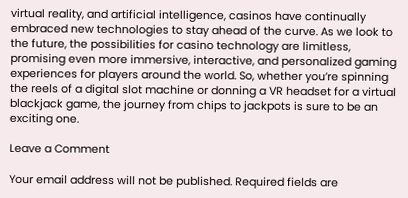virtual reality, and artificial intelligence, casinos have continually embraced new technologies to stay ahead of the curve. As we look to the future, the possibilities for casino technology are limitless, promising even more immersive, interactive, and personalized gaming experiences for players around the world. So, whether you’re spinning the reels of a digital slot machine or donning a VR headset for a virtual blackjack game, the journey from chips to jackpots is sure to be an exciting one.

Leave a Comment

Your email address will not be published. Required fields are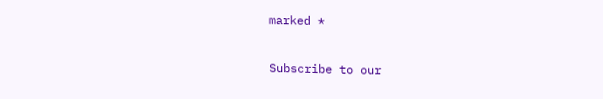marked *

Subscribe to our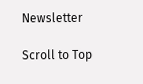Newsletter

Scroll to Top